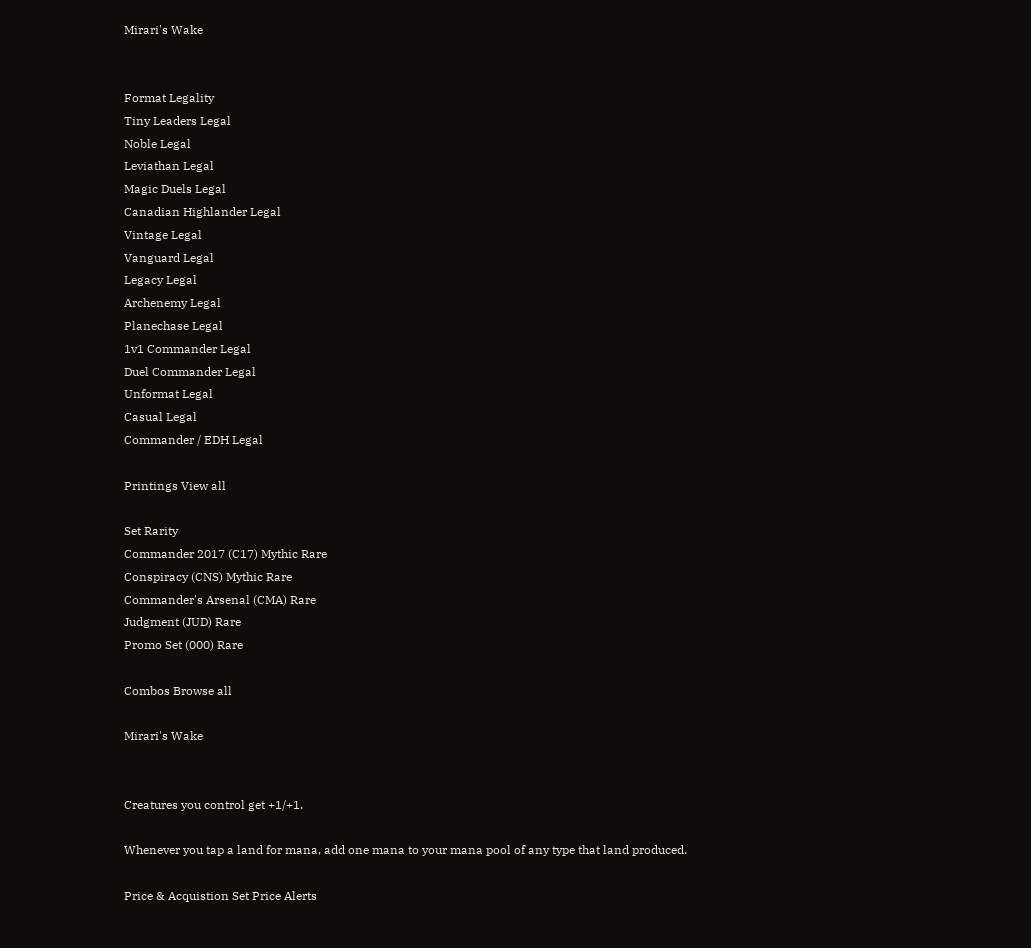Mirari's Wake


Format Legality
Tiny Leaders Legal
Noble Legal
Leviathan Legal
Magic Duels Legal
Canadian Highlander Legal
Vintage Legal
Vanguard Legal
Legacy Legal
Archenemy Legal
Planechase Legal
1v1 Commander Legal
Duel Commander Legal
Unformat Legal
Casual Legal
Commander / EDH Legal

Printings View all

Set Rarity
Commander 2017 (C17) Mythic Rare
Conspiracy (CNS) Mythic Rare
Commander's Arsenal (CMA) Rare
Judgment (JUD) Rare
Promo Set (000) Rare

Combos Browse all

Mirari's Wake


Creatures you control get +1/+1.

Whenever you tap a land for mana, add one mana to your mana pool of any type that land produced.

Price & Acquistion Set Price Alerts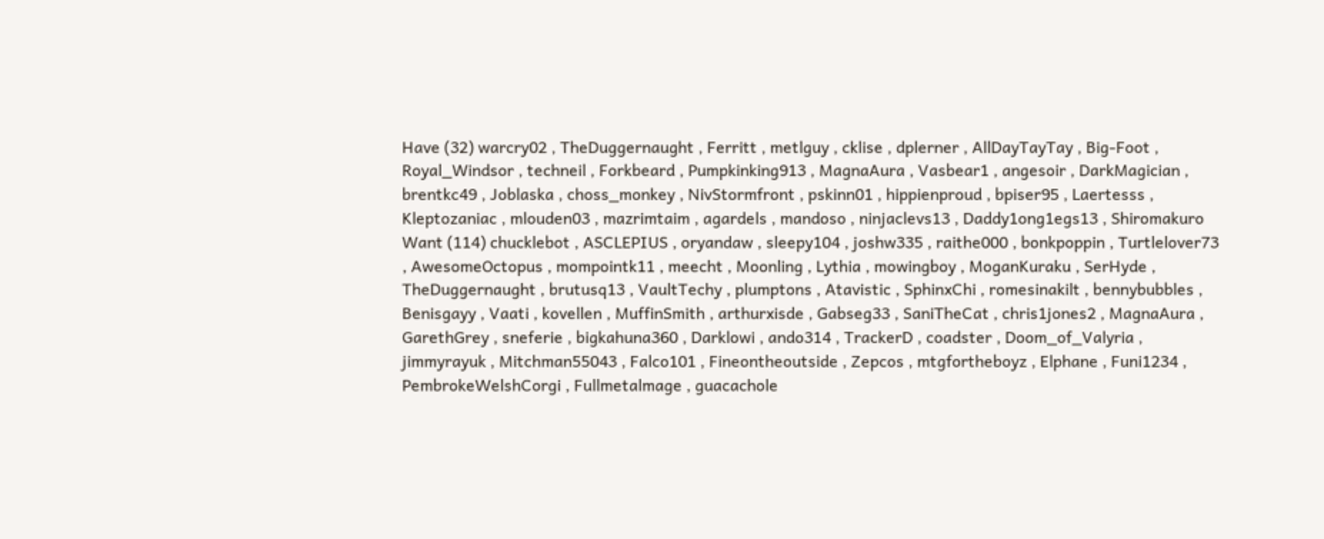Have (32) warcry02 , TheDuggernaught , Ferritt , metlguy , cklise , dplerner , AllDayTayTay , Big-Foot , Royal_Windsor , techneil , Forkbeard , Pumpkinking913 , MagnaAura , Vasbear1 , angesoir , DarkMagician , brentkc49 , Joblaska , choss_monkey , NivStormfront , pskinn01 , hippienproud , bpiser95 , Laertesss , Kleptozaniac , mlouden03 , mazrimtaim , agardels , mandoso , ninjaclevs13 , Daddy1ong1egs13 , Shiromakuro
Want (114) chucklebot , ASCLEPIUS , oryandaw , sleepy104 , joshw335 , raithe000 , bonkpoppin , Turtlelover73 , AwesomeOctopus , mompointk11 , meecht , Moonling , Lythia , mowingboy , MoganKuraku , SerHyde , TheDuggernaught , brutusq13 , VaultTechy , plumptons , Atavistic , SphinxChi , romesinakilt , bennybubbles , Benisgayy , Vaati , kovellen , MuffinSmith , arthurxisde , Gabseg33 , SaniTheCat , chris1jones2 , MagnaAura , GarethGrey , sneferie , bigkahuna360 , Darklowi , ando314 , TrackerD , coadster , Doom_of_Valyria , jimmyrayuk , Mitchman55043 , Falco101 , Fineontheoutside , Zepcos , mtgfortheboyz , Elphane , Funi1234 , PembrokeWelshCorgi , Fullmetalmage , guacachole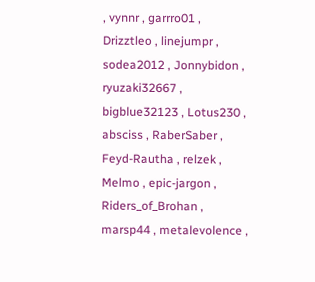, vynnr , garrro01 , Drizztleo , linejumpr , sodea2012 , Jonnybidon , ryuzaki32667 , bigblue32123 , Lotus230 , absciss , RaberSaber , Feyd-Rautha , relzek , Melmo , epic-jargon , Riders_of_Brohan , marsp44 , metalevolence ,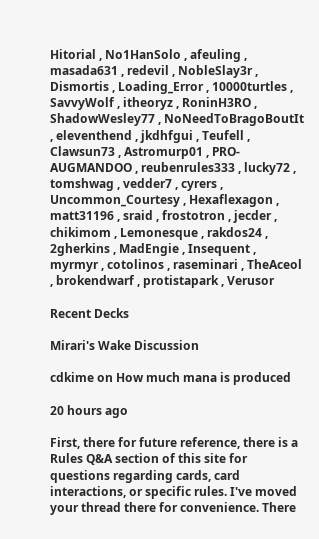Hitorial , No1HanSolo , afeuling , masada631 , redevil , NobleSlay3r , Dismortis , Loading_Error , 10000turtles , SavvyWolf , itheoryz , RoninH3RO , ShadowWesley77 , NoNeedToBragoBoutIt , eleventhend , jkdhfgui , Teufell , Clawsun73 , Astromurp01 , PRO-AUGMANDOO , reubenrules333 , lucky72 , tomshwag , vedder7 , cyrers , Uncommon_Courtesy , Hexaflexagon , matt31196 , sraid , frostotron , jecder , chikimom , Lemonesque , rakdos24 , 2gherkins , MadEngie , Insequent , myrmyr , cotolinos , raseminari , TheAceol , brokendwarf , protistapark , Verusor

Recent Decks

Mirari's Wake Discussion

cdkime on How much mana is produced

20 hours ago

First, there for future reference, there is a Rules Q&A section of this site for questions regarding cards, card interactions, or specific rules. I've moved your thread there for convenience. There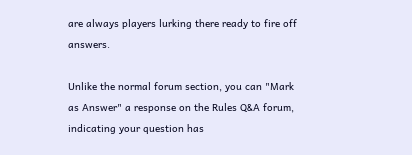are always players lurking there ready to fire off answers.

Unlike the normal forum section, you can "Mark as Answer" a response on the Rules Q&A forum, indicating your question has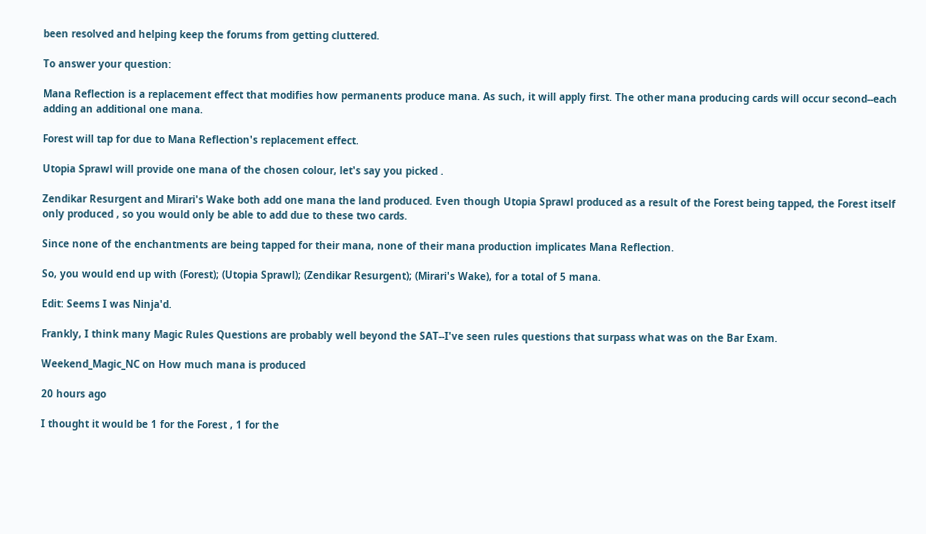been resolved and helping keep the forums from getting cluttered.

To answer your question:

Mana Reflection is a replacement effect that modifies how permanents produce mana. As such, it will apply first. The other mana producing cards will occur second--each adding an additional one mana.

Forest will tap for due to Mana Reflection's replacement effect.

Utopia Sprawl will provide one mana of the chosen colour, let's say you picked .

Zendikar Resurgent and Mirari's Wake both add one mana the land produced. Even though Utopia Sprawl produced as a result of the Forest being tapped, the Forest itself only produced , so you would only be able to add due to these two cards.

Since none of the enchantments are being tapped for their mana, none of their mana production implicates Mana Reflection.

So, you would end up with (Forest); (Utopia Sprawl); (Zendikar Resurgent); (Mirari's Wake), for a total of 5 mana.

Edit: Seems I was Ninja'd.

Frankly, I think many Magic Rules Questions are probably well beyond the SAT--I've seen rules questions that surpass what was on the Bar Exam.

Weekend_Magic_NC on How much mana is produced

20 hours ago

I thought it would be 1 for the Forest , 1 for the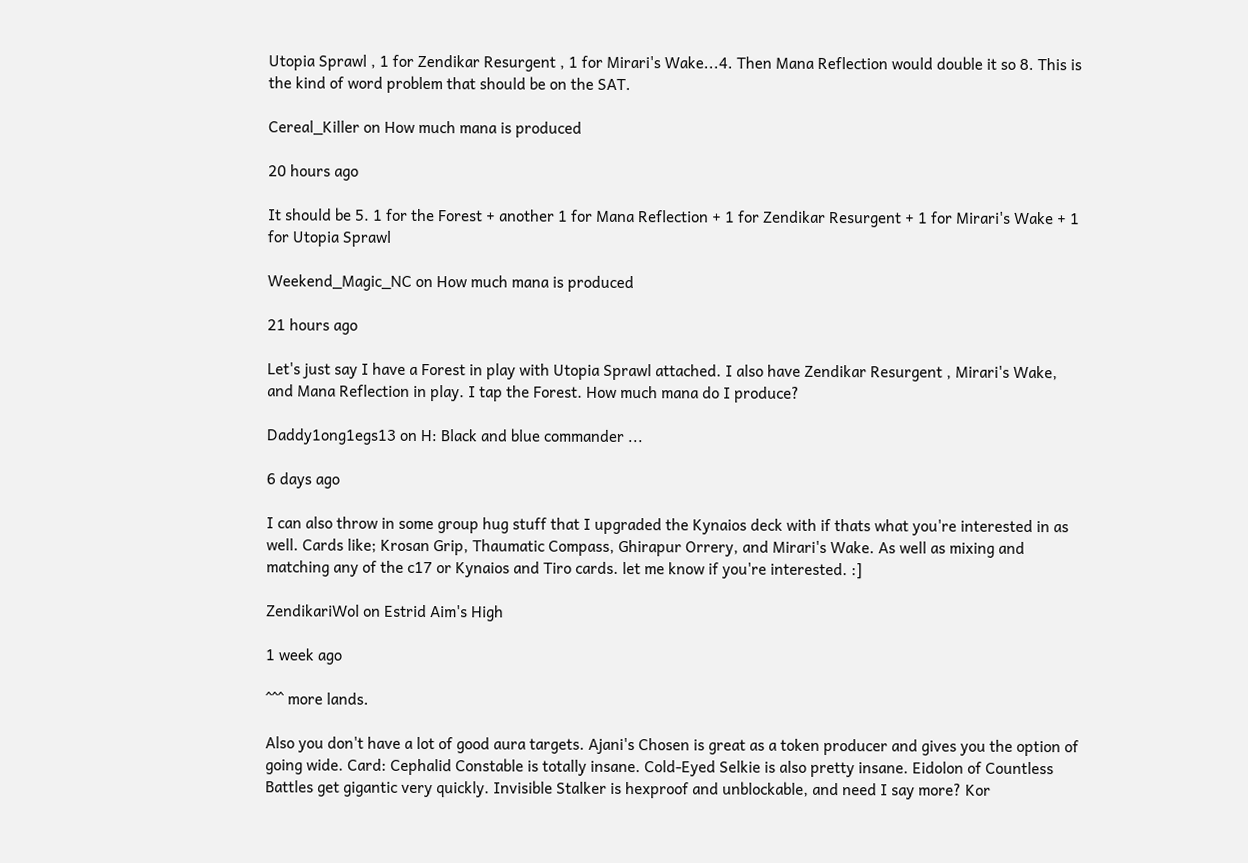Utopia Sprawl , 1 for Zendikar Resurgent , 1 for Mirari's Wake...4. Then Mana Reflection would double it so 8. This is the kind of word problem that should be on the SAT.

Cereal_Killer on How much mana is produced

20 hours ago

It should be 5. 1 for the Forest + another 1 for Mana Reflection + 1 for Zendikar Resurgent + 1 for Mirari's Wake + 1 for Utopia Sprawl

Weekend_Magic_NC on How much mana is produced

21 hours ago

Let's just say I have a Forest in play with Utopia Sprawl attached. I also have Zendikar Resurgent , Mirari's Wake, and Mana Reflection in play. I tap the Forest. How much mana do I produce?

Daddy1ong1egs13 on H: Black and blue commander ...

6 days ago

I can also throw in some group hug stuff that I upgraded the Kynaios deck with if thats what you're interested in as well. Cards like; Krosan Grip, Thaumatic Compass, Ghirapur Orrery, and Mirari's Wake. As well as mixing and matching any of the c17 or Kynaios and Tiro cards. let me know if you're interested. :]

ZendikariWol on Estrid Aim's High

1 week ago

^^^ more lands.

Also you don't have a lot of good aura targets. Ajani's Chosen is great as a token producer and gives you the option of going wide. Card: Cephalid Constable is totally insane. Cold-Eyed Selkie is also pretty insane. Eidolon of Countless Battles get gigantic very quickly. Invisible Stalker is hexproof and unblockable, and need I say more? Kor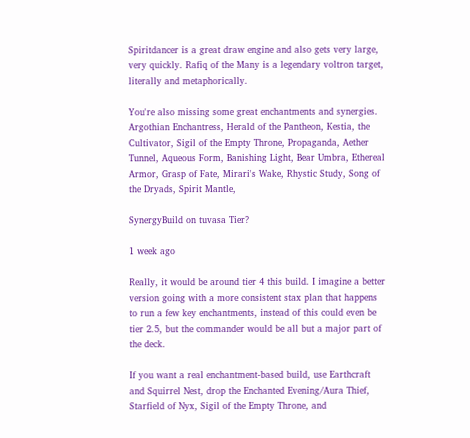Spiritdancer is a great draw engine and also gets very large, very quickly. Rafiq of the Many is a legendary voltron target, literally and metaphorically.

You're also missing some great enchantments and synergies. Argothian Enchantress, Herald of the Pantheon, Kestia, the Cultivator, Sigil of the Empty Throne, Propaganda, Aether Tunnel, Aqueous Form, Banishing Light, Bear Umbra, Ethereal Armor, Grasp of Fate, Mirari's Wake, Rhystic Study, Song of the Dryads, Spirit Mantle,

SynergyBuild on tuvasa Tier?

1 week ago

Really, it would be around tier 4 this build. I imagine a better version going with a more consistent stax plan that happens to run a few key enchantments, instead of this could even be tier 2.5, but the commander would be all but a major part of the deck.

If you want a real enchantment-based build, use Earthcraft and Squirrel Nest, drop the Enchanted Evening/Aura Thief, Starfield of Nyx, Sigil of the Empty Throne, and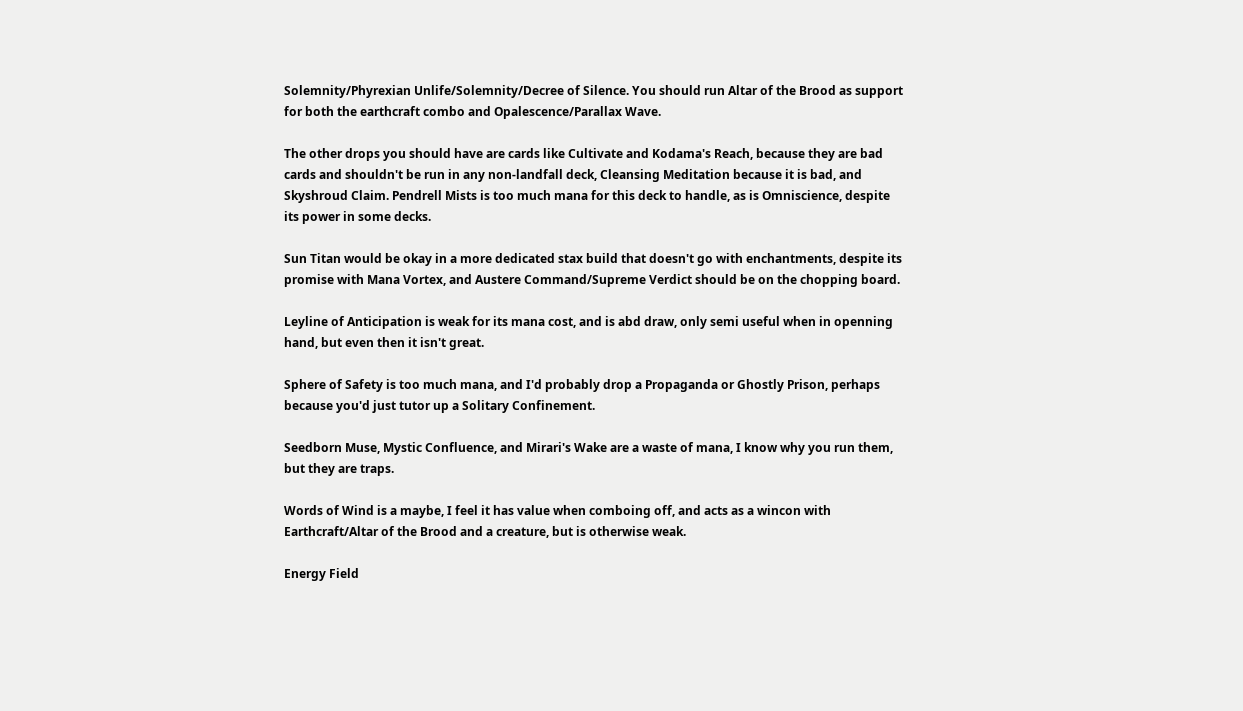Solemnity/Phyrexian Unlife/Solemnity/Decree of Silence. You should run Altar of the Brood as support for both the earthcraft combo and Opalescence/Parallax Wave.

The other drops you should have are cards like Cultivate and Kodama's Reach, because they are bad cards and shouldn't be run in any non-landfall deck, Cleansing Meditation because it is bad, and Skyshroud Claim. Pendrell Mists is too much mana for this deck to handle, as is Omniscience, despite its power in some decks.

Sun Titan would be okay in a more dedicated stax build that doesn't go with enchantments, despite its promise with Mana Vortex, and Austere Command/Supreme Verdict should be on the chopping board.

Leyline of Anticipation is weak for its mana cost, and is abd draw, only semi useful when in openning hand, but even then it isn't great.

Sphere of Safety is too much mana, and I'd probably drop a Propaganda or Ghostly Prison, perhaps because you'd just tutor up a Solitary Confinement.

Seedborn Muse, Mystic Confluence, and Mirari's Wake are a waste of mana, I know why you run them, but they are traps.

Words of Wind is a maybe, I feel it has value when comboing off, and acts as a wincon with Earthcraft/Altar of the Brood and a creature, but is otherwise weak.

Energy Field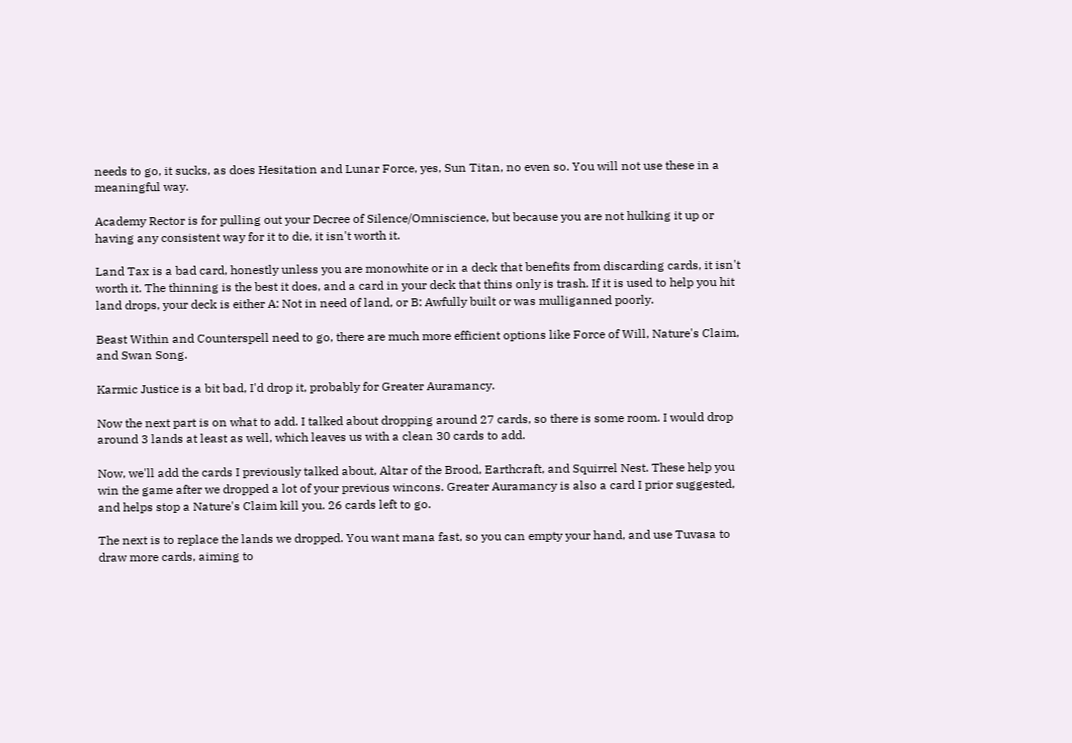needs to go, it sucks, as does Hesitation and Lunar Force, yes, Sun Titan, no even so. You will not use these in a meaningful way.

Academy Rector is for pulling out your Decree of Silence/Omniscience, but because you are not hulking it up or having any consistent way for it to die, it isn't worth it.

Land Tax is a bad card, honestly unless you are monowhite or in a deck that benefits from discarding cards, it isn't worth it. The thinning is the best it does, and a card in your deck that thins only is trash. If it is used to help you hit land drops, your deck is either A: Not in need of land, or B: Awfully built or was mulliganned poorly.

Beast Within and Counterspell need to go, there are much more efficient options like Force of Will, Nature's Claim, and Swan Song.

Karmic Justice is a bit bad, I'd drop it, probably for Greater Auramancy.

Now the next part is on what to add. I talked about dropping around 27 cards, so there is some room. I would drop around 3 lands at least as well, which leaves us with a clean 30 cards to add.

Now, we'll add the cards I previously talked about, Altar of the Brood, Earthcraft, and Squirrel Nest. These help you win the game after we dropped a lot of your previous wincons. Greater Auramancy is also a card I prior suggested, and helps stop a Nature's Claim kill you. 26 cards left to go.

The next is to replace the lands we dropped. You want mana fast, so you can empty your hand, and use Tuvasa to draw more cards, aiming to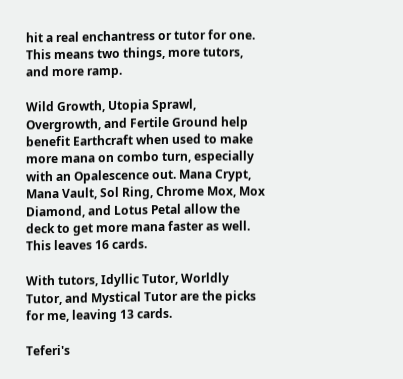hit a real enchantress or tutor for one. This means two things, more tutors, and more ramp.

Wild Growth, Utopia Sprawl, Overgrowth, and Fertile Ground help benefit Earthcraft when used to make more mana on combo turn, especially with an Opalescence out. Mana Crypt, Mana Vault, Sol Ring, Chrome Mox, Mox Diamond, and Lotus Petal allow the deck to get more mana faster as well. This leaves 16 cards.

With tutors, Idyllic Tutor, Worldly Tutor, and Mystical Tutor are the picks for me, leaving 13 cards.

Teferi's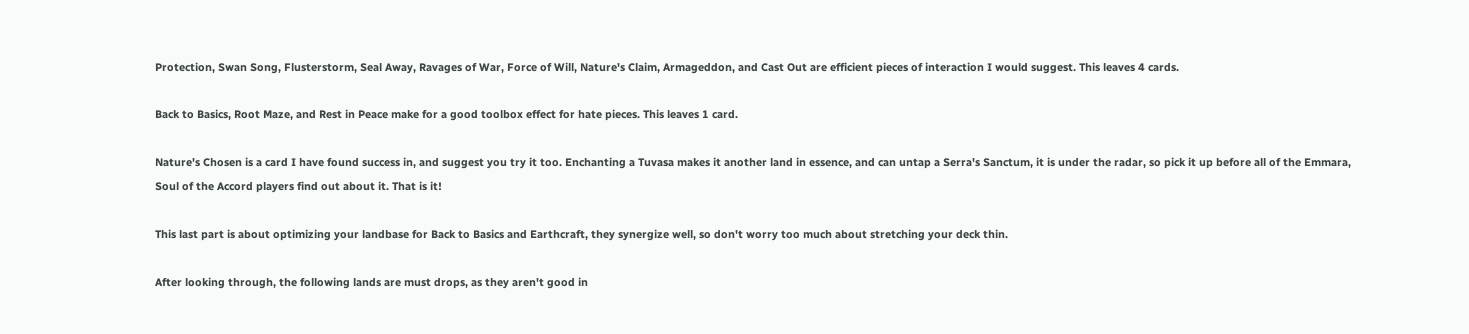Protection, Swan Song, Flusterstorm, Seal Away, Ravages of War, Force of Will, Nature's Claim, Armageddon, and Cast Out are efficient pieces of interaction I would suggest. This leaves 4 cards.

Back to Basics, Root Maze, and Rest in Peace make for a good toolbox effect for hate pieces. This leaves 1 card.

Nature's Chosen is a card I have found success in, and suggest you try it too. Enchanting a Tuvasa makes it another land in essence, and can untap a Serra's Sanctum, it is under the radar, so pick it up before all of the Emmara, Soul of the Accord players find out about it. That is it!

This last part is about optimizing your landbase for Back to Basics and Earthcraft, they synergize well, so don't worry too much about stretching your deck thin.

After looking through, the following lands are must drops, as they aren't good in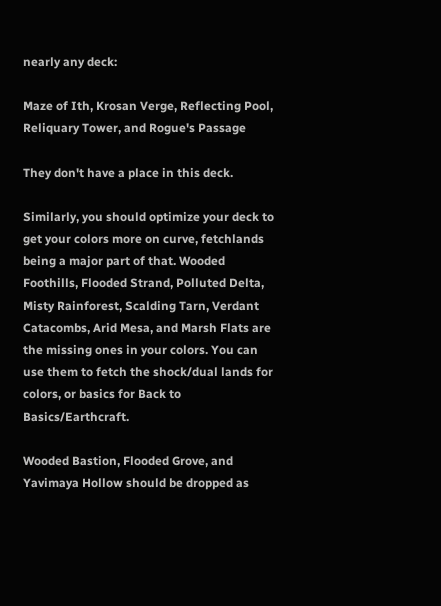nearly any deck:

Maze of Ith, Krosan Verge, Reflecting Pool, Reliquary Tower, and Rogue's Passage

They don't have a place in this deck.

Similarly, you should optimize your deck to get your colors more on curve, fetchlands being a major part of that. Wooded Foothills, Flooded Strand, Polluted Delta, Misty Rainforest, Scalding Tarn, Verdant Catacombs, Arid Mesa, and Marsh Flats are the missing ones in your colors. You can use them to fetch the shock/dual lands for colors, or basics for Back to Basics/Earthcraft.

Wooded Bastion, Flooded Grove, and Yavimaya Hollow should be dropped as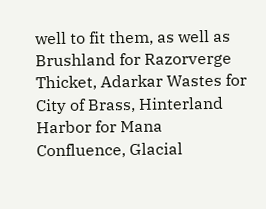well to fit them, as well as Brushland for Razorverge Thicket, Adarkar Wastes for City of Brass, Hinterland Harbor for Mana Confluence, Glacial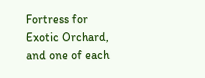Fortress for Exotic Orchard, and one of each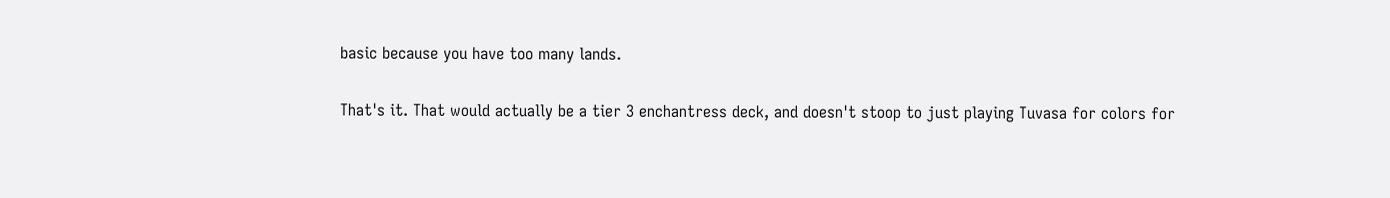basic because you have too many lands.

That's it. That would actually be a tier 3 enchantress deck, and doesn't stoop to just playing Tuvasa for colors for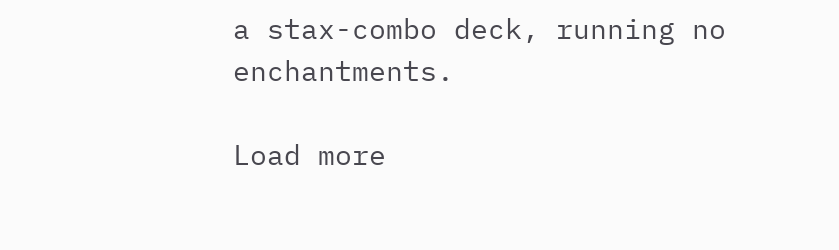a stax-combo deck, running no enchantments.

Load more